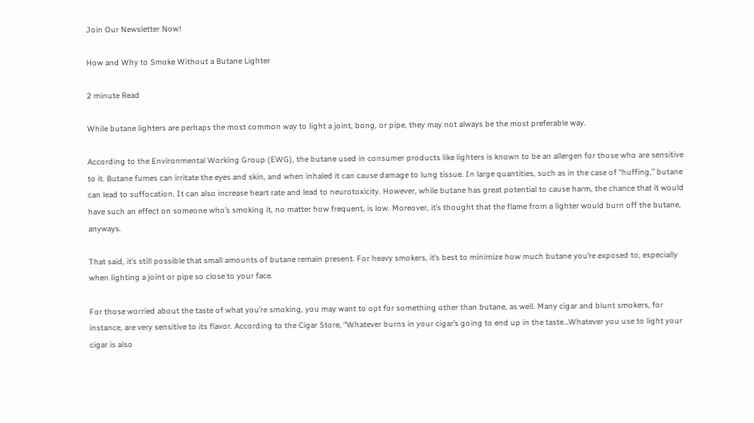Join Our Newsletter Now!

How and Why to Smoke Without a Butane Lighter

2 minute Read

While butane lighters are perhaps the most common way to light a joint, bong, or pipe, they may not always be the most preferable way.

According to the Environmental Working Group (EWG), the butane used in consumer products like lighters is known to be an allergen for those who are sensitive to it. Butane fumes can irritate the eyes and skin, and when inhaled it can cause damage to lung tissue. In large quantities, such as in the case of “huffing,” butane can lead to suffocation. It can also increase heart rate and lead to neurotoxicity. However, while butane has great potential to cause harm, the chance that it would have such an effect on someone who’s smoking it, no matter how frequent, is low. Moreover, it’s thought that the flame from a lighter would burn off the butane, anyways.

That said, it’s still possible that small amounts of butane remain present. For heavy smokers, it’s best to minimize how much butane you’re exposed to, especially when lighting a joint or pipe so close to your face.

For those worried about the taste of what you’re smoking, you may want to opt for something other than butane, as well. Many cigar and blunt smokers, for instance, are very sensitive to its flavor. According to the Cigar Store, “Whatever burns in your cigar’s going to end up in the taste…Whatever you use to light your cigar is also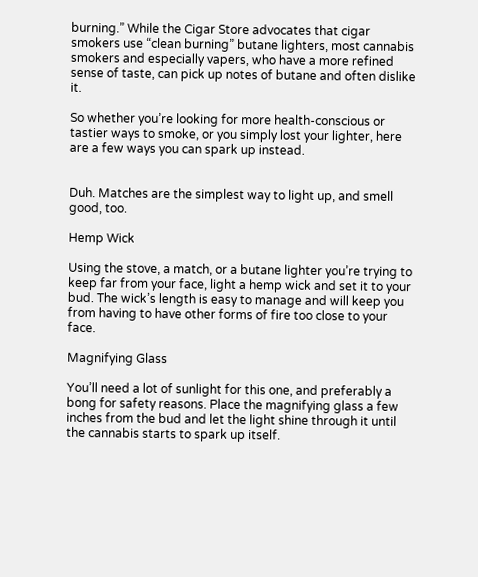burning.” While the Cigar Store advocates that cigar smokers use “clean burning” butane lighters, most cannabis smokers and especially vapers, who have a more refined sense of taste, can pick up notes of butane and often dislike it.

So whether you’re looking for more health-conscious or tastier ways to smoke, or you simply lost your lighter, here are a few ways you can spark up instead.


Duh. Matches are the simplest way to light up, and smell good, too.

Hemp Wick

Using the stove, a match, or a butane lighter you’re trying to keep far from your face, light a hemp wick and set it to your bud. The wick’s length is easy to manage and will keep you from having to have other forms of fire too close to your face.

Magnifying Glass

You’ll need a lot of sunlight for this one, and preferably a bong for safety reasons. Place the magnifying glass a few inches from the bud and let the light shine through it until the cannabis starts to spark up itself.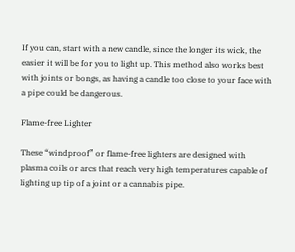If you can, start with a new candle, since the longer its wick, the easier it will be for you to light up. This method also works best with joints or bongs, as having a candle too close to your face with a pipe could be dangerous.

Flame-free Lighter

These “windproof” or flame-free lighters are designed with plasma coils or arcs that reach very high temperatures capable of lighting up tip of a joint or a cannabis pipe.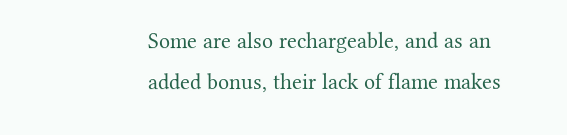Some are also rechargeable, and as an added bonus, their lack of flame makes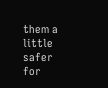them a little safer for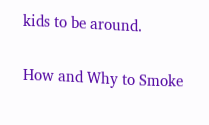kids to be around.

How and Why to Smoke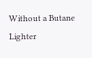Without a Butane Lighter